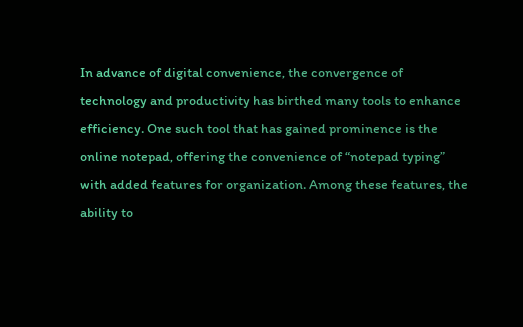In advance of digital convenience, the convergence of technology and productivity has birthed many tools to enhance efficiency. One such tool that has gained prominence is the online notepad, offering the convenience of “notepad typing” with added features for organization. Among these features, the ability to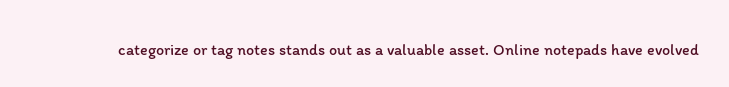categorize or tag notes stands out as a valuable asset. Online notepads have evolved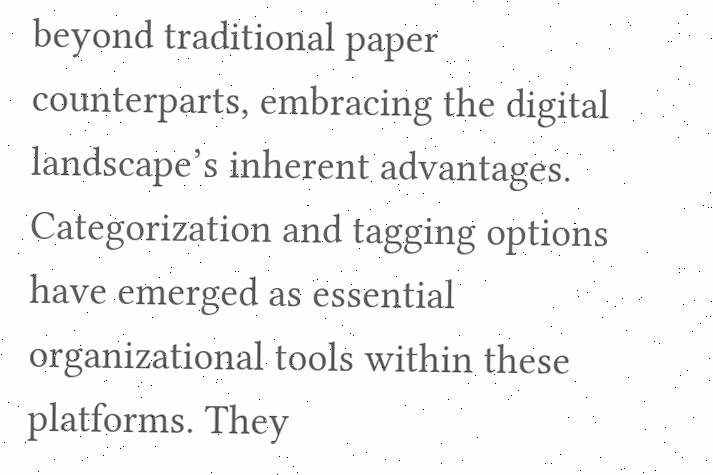beyond traditional paper counterparts, embracing the digital landscape’s inherent advantages. Categorization and tagging options have emerged as essential organizational tools within these platforms. They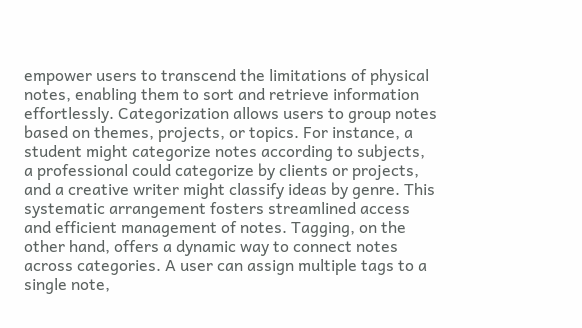empower users to transcend the limitations of physical notes, enabling them to sort and retrieve information effortlessly. Categorization allows users to group notes based on themes, projects, or topics. For instance, a student might categorize notes according to subjects, a professional could categorize by clients or projects, and a creative writer might classify ideas by genre. This systematic arrangement fosters streamlined access and efficient management of notes. Tagging, on the other hand, offers a dynamic way to connect notes across categories. A user can assign multiple tags to a single note,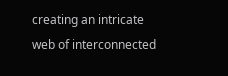creating an intricate web of interconnected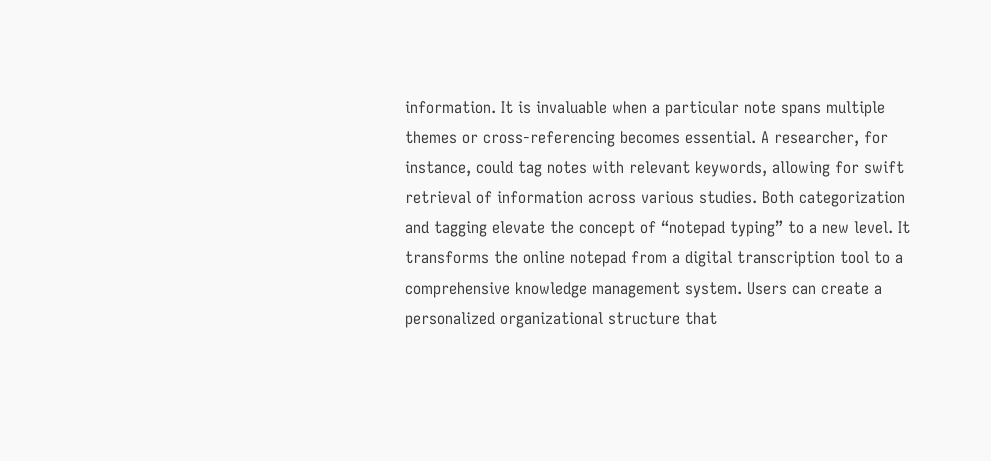information. It is invaluable when a particular note spans multiple themes or cross-referencing becomes essential. A researcher, for instance, could tag notes with relevant keywords, allowing for swift retrieval of information across various studies. Both categorization and tagging elevate the concept of “notepad typing” to a new level. It transforms the online notepad from a digital transcription tool to a comprehensive knowledge management system. Users can create a personalized organizational structure that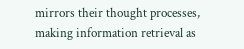mirrors their thought processes, making information retrieval as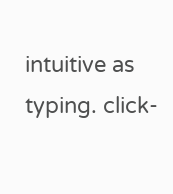intuitive as typing. click-